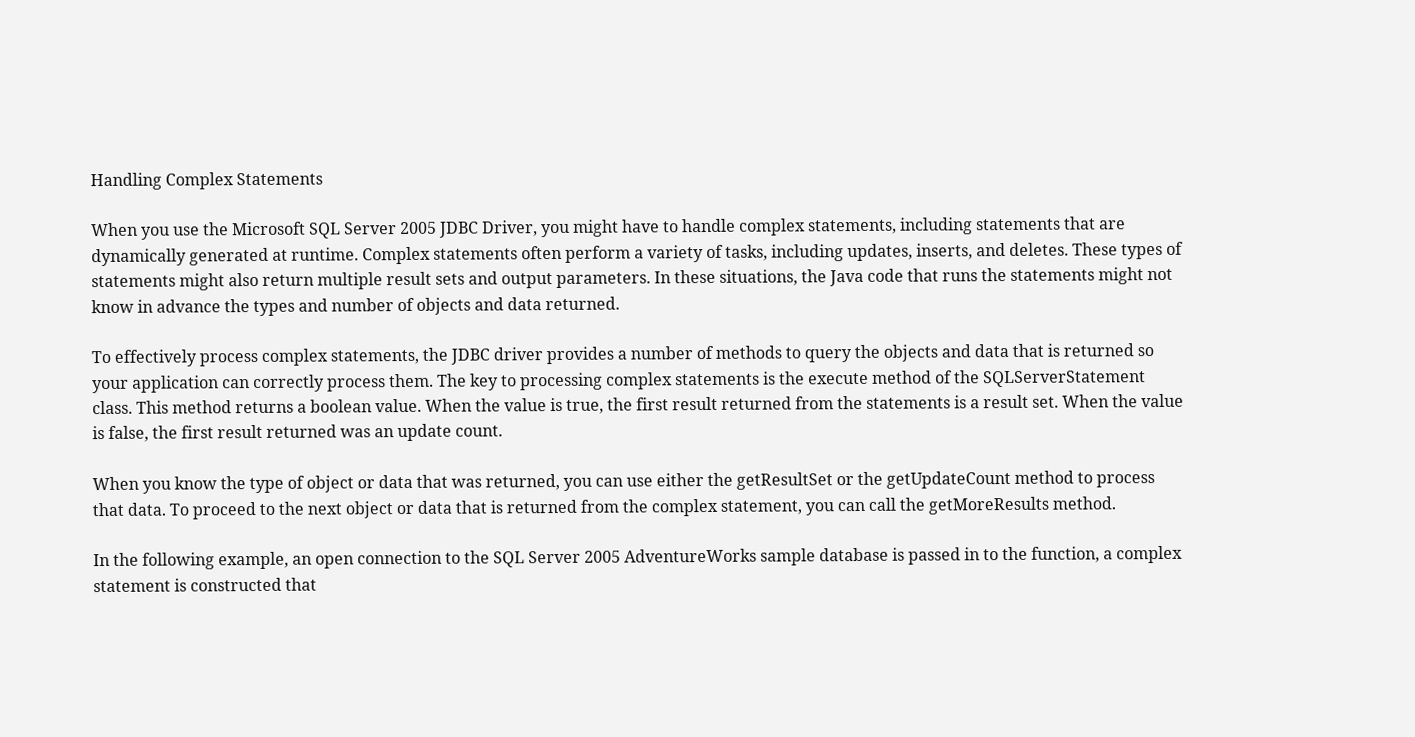Handling Complex Statements

When you use the Microsoft SQL Server 2005 JDBC Driver, you might have to handle complex statements, including statements that are dynamically generated at runtime. Complex statements often perform a variety of tasks, including updates, inserts, and deletes. These types of statements might also return multiple result sets and output parameters. In these situations, the Java code that runs the statements might not know in advance the types and number of objects and data returned.

To effectively process complex statements, the JDBC driver provides a number of methods to query the objects and data that is returned so your application can correctly process them. The key to processing complex statements is the execute method of the SQLServerStatement class. This method returns a boolean value. When the value is true, the first result returned from the statements is a result set. When the value is false, the first result returned was an update count.

When you know the type of object or data that was returned, you can use either the getResultSet or the getUpdateCount method to process that data. To proceed to the next object or data that is returned from the complex statement, you can call the getMoreResults method.

In the following example, an open connection to the SQL Server 2005 AdventureWorks sample database is passed in to the function, a complex statement is constructed that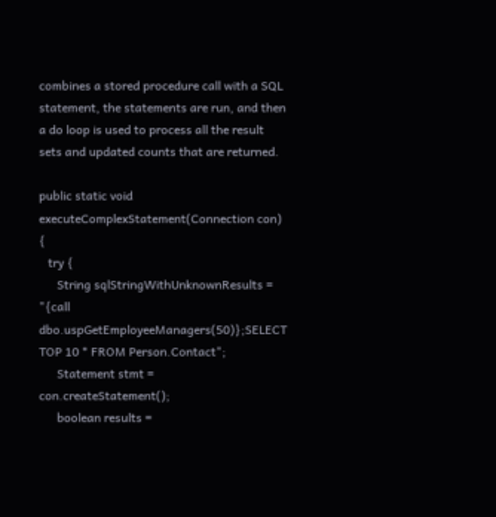combines a stored procedure call with a SQL statement, the statements are run, and then a do loop is used to process all the result sets and updated counts that are returned.

public static void executeComplexStatement(Connection con) {
   try {
      String sqlStringWithUnknownResults = "{call dbo.uspGetEmployeeManagers(50)};SELECT TOP 10 * FROM Person.Contact";
      Statement stmt = con.createStatement();
      boolean results =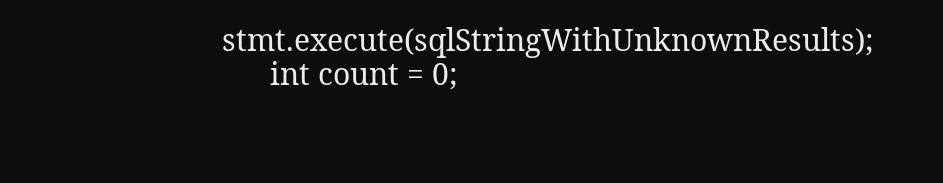stmt.execute(sqlStringWithUnknownResults);
      int count = 0;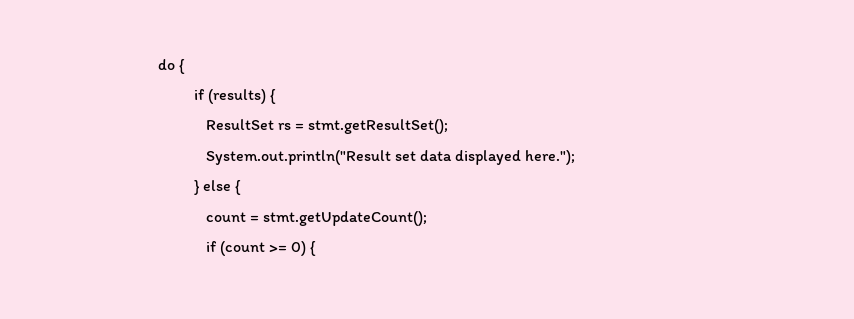do {
         if (results) {
            ResultSet rs = stmt.getResultSet();
            System.out.println("Result set data displayed here.");
         } else {
            count = stmt.getUpdateCount();
            if (count >= 0) {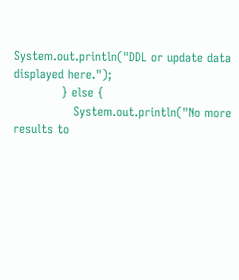System.out.println("DDL or update data displayed here.");
            } else {
               System.out.println("No more results to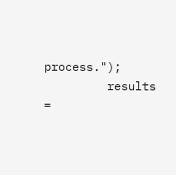process.");
         results =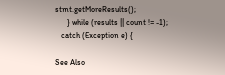stmt.getMoreResults();
      } while (results || count != -1);
   catch (Exception e) {

See Also